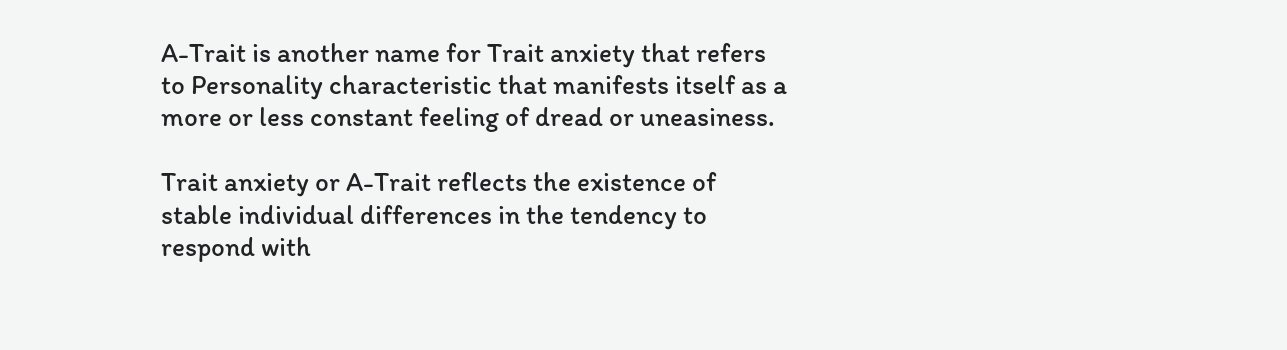A-Trait is another name for Trait anxiety that refers to Personality characteristic that manifests itself as a more or less constant feeling of dread or uneasiness.

Trait anxiety or A-Trait reflects the existence of stable individual differences in the tendency to respond with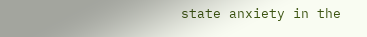state anxiety in the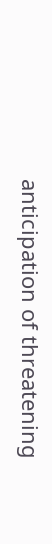anticipation of threatening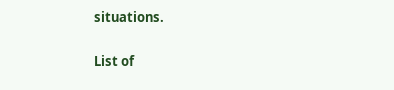situations.

List of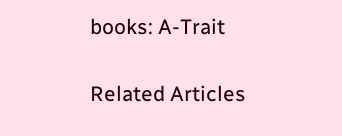books: A-Trait

Related Articles